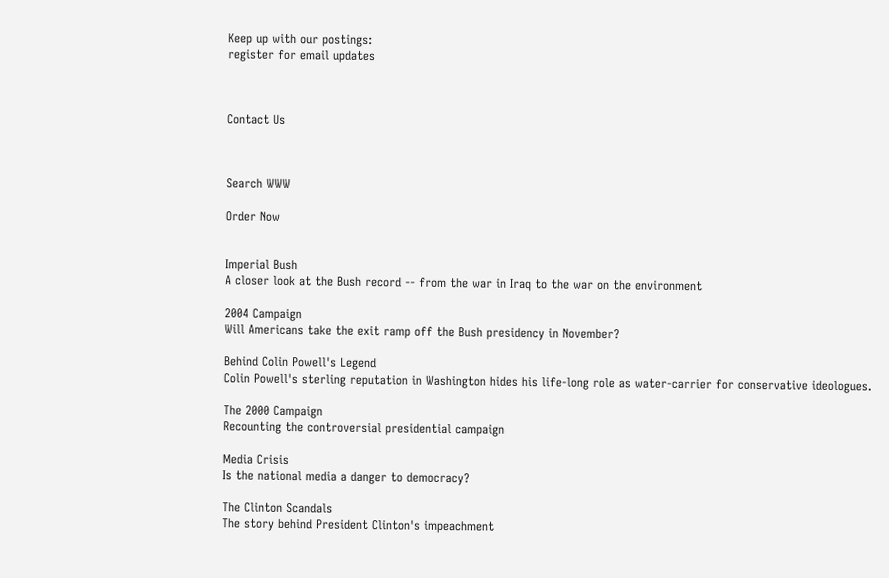Keep up with our postings:
register for email updates



Contact Us



Search WWW

Order Now


Imperial Bush
A closer look at the Bush record -- from the war in Iraq to the war on the environment

2004 Campaign
Will Americans take the exit ramp off the Bush presidency in November?

Behind Colin Powell's Legend
Colin Powell's sterling reputation in Washington hides his life-long role as water-carrier for conservative ideologues.

The 2000 Campaign
Recounting the controversial presidential campaign

Media Crisis
Is the national media a danger to democracy?

The Clinton Scandals
The story behind President Clinton's impeachment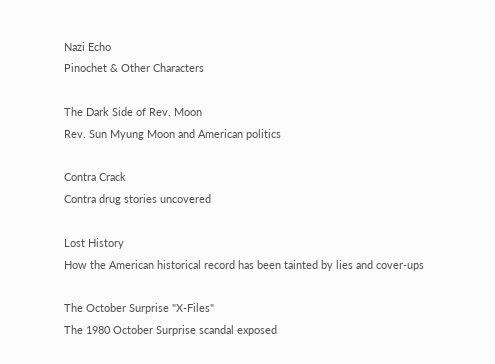Nazi Echo
Pinochet & Other Characters

The Dark Side of Rev. Moon
Rev. Sun Myung Moon and American politics

Contra Crack
Contra drug stories uncovered

Lost History
How the American historical record has been tainted by lies and cover-ups

The October Surprise "X-Files"
The 1980 October Surprise scandal exposed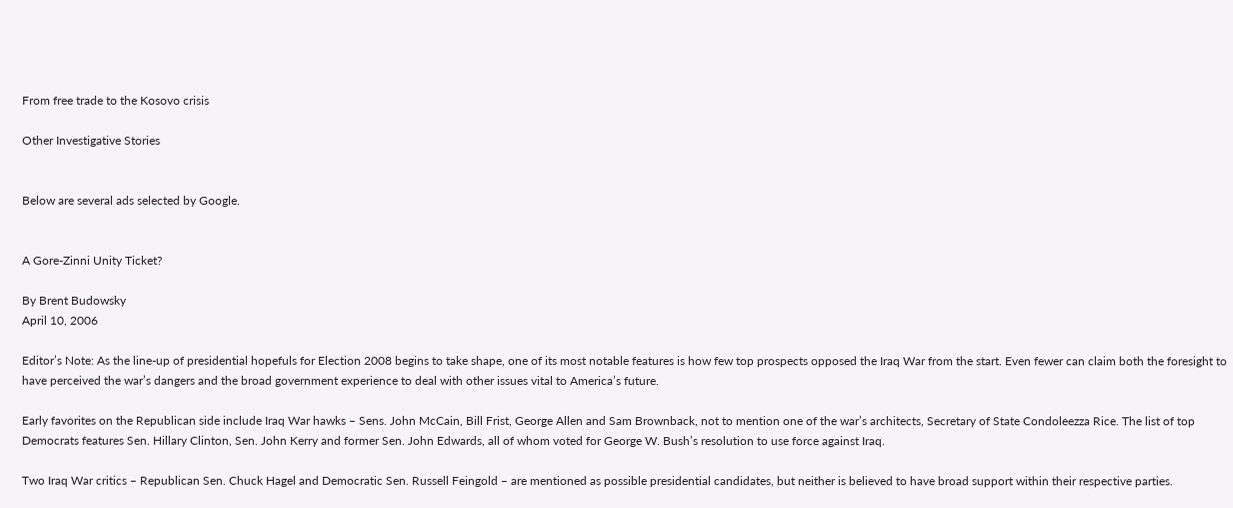From free trade to the Kosovo crisis

Other Investigative Stories


Below are several ads selected by Google.


A Gore-Zinni Unity Ticket?

By Brent Budowsky
April 10, 2006

Editor’s Note: As the line-up of presidential hopefuls for Election 2008 begins to take shape, one of its most notable features is how few top prospects opposed the Iraq War from the start. Even fewer can claim both the foresight to have perceived the war’s dangers and the broad government experience to deal with other issues vital to America’s future.

Early favorites on the Republican side include Iraq War hawks – Sens. John McCain, Bill Frist, George Allen and Sam Brownback, not to mention one of the war’s architects, Secretary of State Condoleezza Rice. The list of top Democrats features Sen. Hillary Clinton, Sen. John Kerry and former Sen. John Edwards, all of whom voted for George W. Bush’s resolution to use force against Iraq.

Two Iraq War critics – Republican Sen. Chuck Hagel and Democratic Sen. Russell Feingold – are mentioned as possible presidential candidates, but neither is believed to have broad support within their respective parties.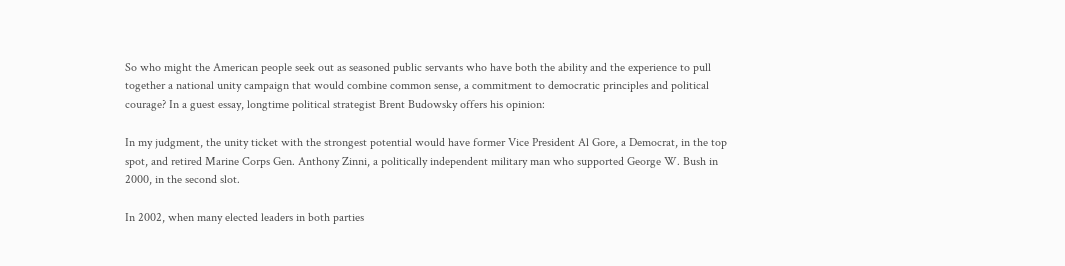So who might the American people seek out as seasoned public servants who have both the ability and the experience to pull together a national unity campaign that would combine common sense, a commitment to democratic principles and political courage? In a guest essay, longtime political strategist Brent Budowsky offers his opinion:

In my judgment, the unity ticket with the strongest potential would have former Vice President Al Gore, a Democrat, in the top spot, and retired Marine Corps Gen. Anthony Zinni, a politically independent military man who supported George W. Bush in 2000, in the second slot.

In 2002, when many elected leaders in both parties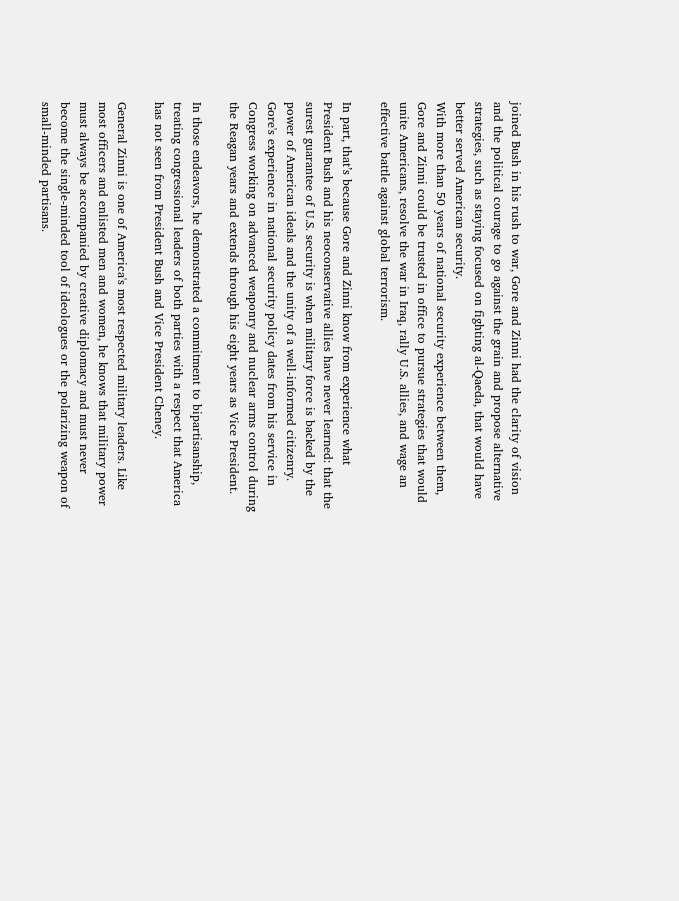joined Bush in his rush to war, Gore and Zinni had the clarity of vision and the political courage to go against the grain and propose alternative strategies, such as staying focused on fighting al-Qaeda, that would have better served American security.
With more than 50 years of national security experience between them, Gore and Zinni could be trusted in office to pursue strategies that would unite Americans, resolve the war in Iraq, rally U.S. allies, and wage an effective battle against global terrorism.

In part, that’s because Gore and Zinni know from experience what President Bush and his neoconservative allies have never learned: that the surest guarantee of U.S. security is when military force is backed by the power of American ideals and the unity of a well-informed citizenry.
Gore's experience in national security policy dates from his service in Congress working on advanced weaponry and nuclear arms control during the Reagan years and extends through his eight years as Vice President.

In those endeavors, he demonstrated a commitment to bipartisanship, treating congressional leaders of both parties with a respect that America has not seen from President Bush and Vice President Cheney.

General Zinni is one of America's most respected military leaders. Like most officers and enlisted men and women, he knows that military power must always be accompanied by creative diplomacy and must never become the single-minded tool of ideologues or the polarizing weapon of small-minded partisans.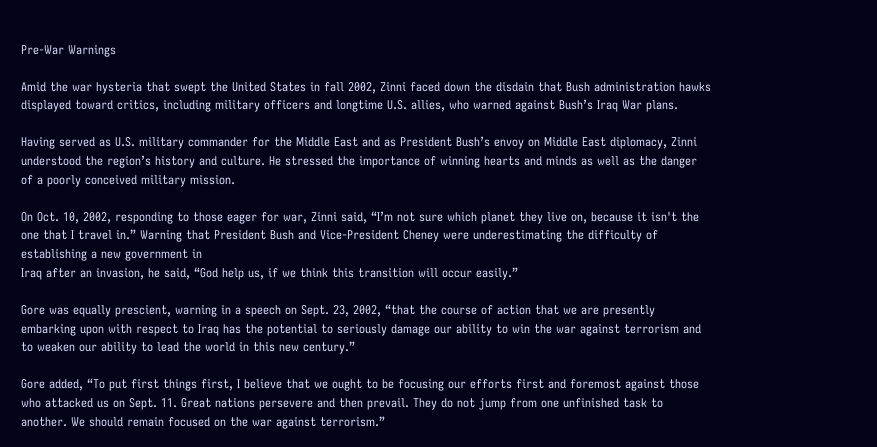Pre-War Warnings

Amid the war hysteria that swept the United States in fall 2002, Zinni faced down the disdain that Bush administration hawks displayed toward critics, including military officers and longtime U.S. allies, who warned against Bush’s Iraq War plans.

Having served as U.S. military commander for the Middle East and as President Bush’s envoy on Middle East diplomacy, Zinni understood the region’s history and culture. He stressed the importance of winning hearts and minds as well as the danger of a poorly conceived military mission.

On Oct. 10, 2002, responding to those eager for war, Zinni said, “I’m not sure which planet they live on, because it isn't the one that I travel in.” Warning that President Bush and Vice-President Cheney were underestimating the difficulty of establishing a new government in
Iraq after an invasion, he said, “God help us, if we think this transition will occur easily.”

Gore was equally prescient, warning in a speech on Sept. 23, 2002, “that the course of action that we are presently embarking upon with respect to Iraq has the potential to seriously damage our ability to win the war against terrorism and to weaken our ability to lead the world in this new century.”

Gore added, “To put first things first, I believe that we ought to be focusing our efforts first and foremost against those who attacked us on Sept. 11. Great nations persevere and then prevail. They do not jump from one unfinished task to another. We should remain focused on the war against terrorism.”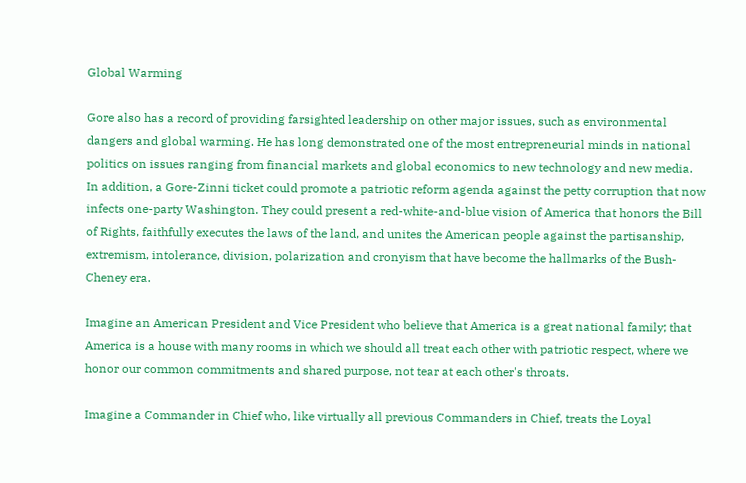Global Warming

Gore also has a record of providing farsighted leadership on other major issues, such as environmental dangers and global warming. He has long demonstrated one of the most entrepreneurial minds in national politics on issues ranging from financial markets and global economics to new technology and new media.
In addition, a Gore-Zinni ticket could promote a patriotic reform agenda against the petty corruption that now infects one-party Washington. They could present a red-white-and-blue vision of America that honors the Bill of Rights, faithfully executes the laws of the land, and unites the American people against the partisanship, extremism, intolerance, division, polarization and cronyism that have become the hallmarks of the Bush-Cheney era.

Imagine an American President and Vice President who believe that America is a great national family; that America is a house with many rooms in which we should all treat each other with patriotic respect, where we honor our common commitments and shared purpose, not tear at each other's throats.

Imagine a Commander in Chief who, like virtually all previous Commanders in Chief, treats the Loyal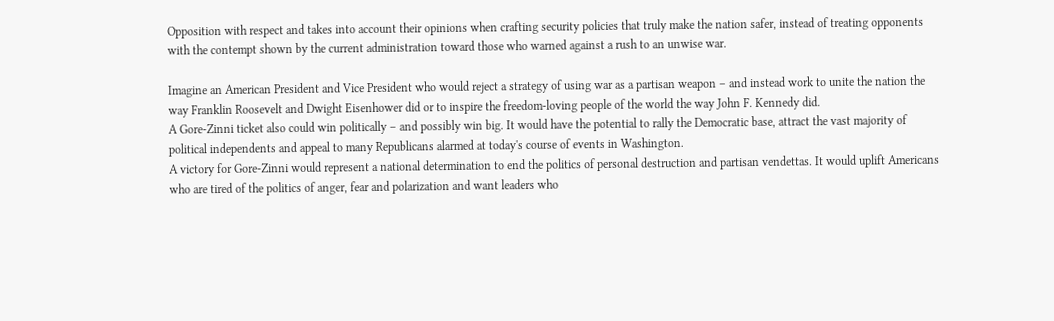Opposition with respect and takes into account their opinions when crafting security policies that truly make the nation safer, instead of treating opponents with the contempt shown by the current administration toward those who warned against a rush to an unwise war.

Imagine an American President and Vice President who would reject a strategy of using war as a partisan weapon – and instead work to unite the nation the way Franklin Roosevelt and Dwight Eisenhower did or to inspire the freedom-loving people of the world the way John F. Kennedy did.
A Gore-Zinni ticket also could win politically – and possibly win big. It would have the potential to rally the Democratic base, attract the vast majority of political independents and appeal to many Republicans alarmed at today's course of events in Washington.
A victory for Gore-Zinni would represent a national determination to end the politics of personal destruction and partisan vendettas. It would uplift Americans who are tired of the politics of anger, fear and polarization and want leaders who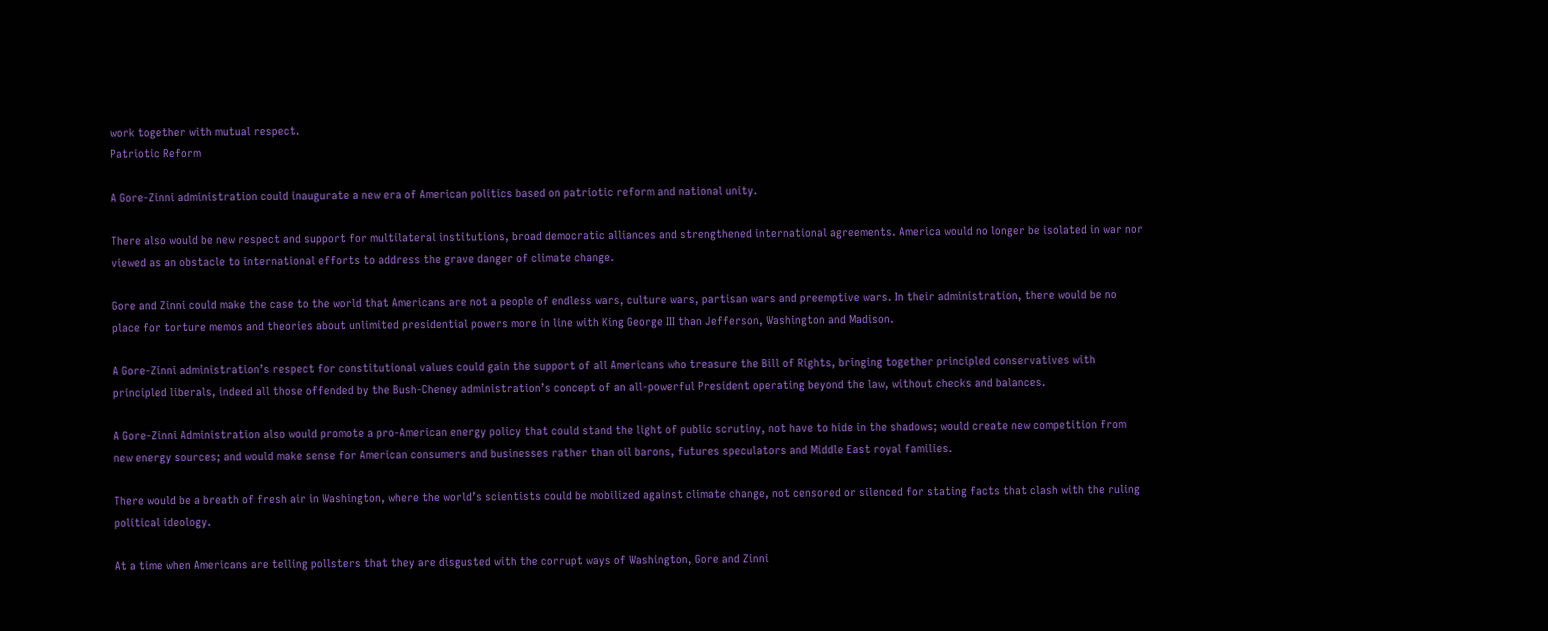work together with mutual respect.
Patriotic Reform

A Gore-Zinni administration could inaugurate a new era of American politics based on patriotic reform and national unity.

There also would be new respect and support for multilateral institutions, broad democratic alliances and strengthened international agreements. America would no longer be isolated in war nor viewed as an obstacle to international efforts to address the grave danger of climate change.

Gore and Zinni could make the case to the world that Americans are not a people of endless wars, culture wars, partisan wars and preemptive wars. In their administration, there would be no place for torture memos and theories about unlimited presidential powers more in line with King George III than Jefferson, Washington and Madison.

A Gore-Zinni administration’s respect for constitutional values could gain the support of all Americans who treasure the Bill of Rights, bringing together principled conservatives with principled liberals, indeed all those offended by the Bush-Cheney administration’s concept of an all-powerful President operating beyond the law, without checks and balances.

A Gore-Zinni Administration also would promote a pro-American energy policy that could stand the light of public scrutiny, not have to hide in the shadows; would create new competition from new energy sources; and would make sense for American consumers and businesses rather than oil barons, futures speculators and Middle East royal families.

There would be a breath of fresh air in Washington, where the world’s scientists could be mobilized against climate change, not censored or silenced for stating facts that clash with the ruling political ideology.

At a time when Americans are telling pollsters that they are disgusted with the corrupt ways of Washington, Gore and Zinni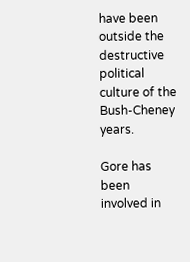have been outside the destructive political culture of the Bush-Cheney years.

Gore has been involved in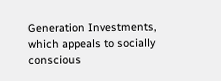Generation Investments, which appeals to socially conscious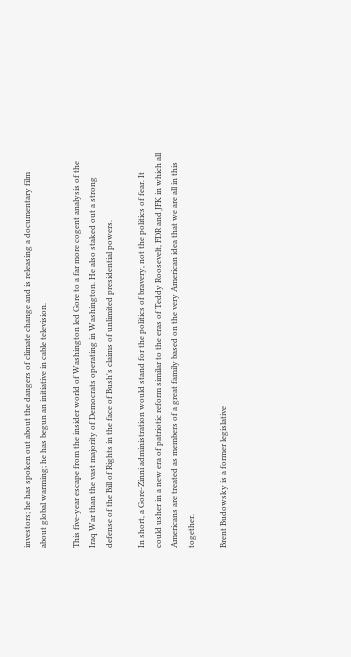investors; he has spoken out about the dangers of climate change and is releasing a documentary film about global warming; he has begun an initiative in cable television.

This five-year escape from the insider world of Washington led Gore to a far more cogent analysis of the Iraq War than the vast majority of Democrats operating in Washington. He also staked out a strong defense of the Bill of Rights in the face of Bush's claims of unlimited presidential powers.

In short, a Gore-Zinni administration would stand for the politics of bravery, not the politics of fear. It could usher in a new era of patriotic reform similar to the eras of Teddy Roosevelt, FDR and JFK in which all Americans are treated as members of a great family based on the very American idea that we are all in this together.

Brent Budowsky is a former legislative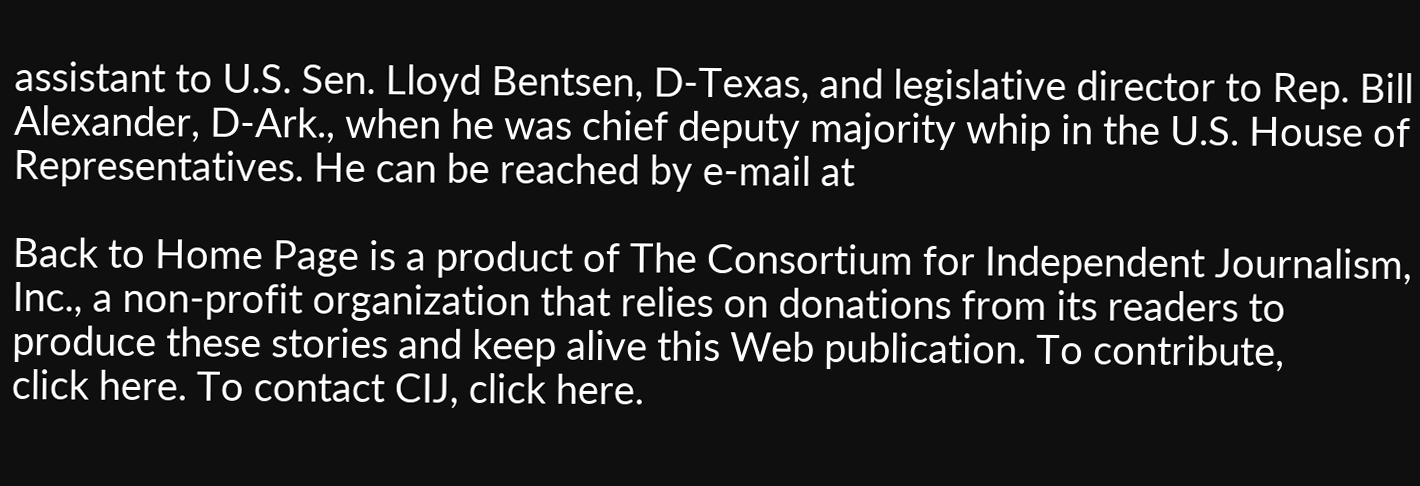assistant to U.S. Sen. Lloyd Bentsen, D-Texas, and legislative director to Rep. Bill Alexander, D-Ark., when he was chief deputy majority whip in the U.S. House of Representatives. He can be reached by e-mail at

Back to Home Page is a product of The Consortium for Independent Journalism, Inc., a non-profit organization that relies on donations from its readers to produce these stories and keep alive this Web publication. To contribute,
click here. To contact CIJ, click here.